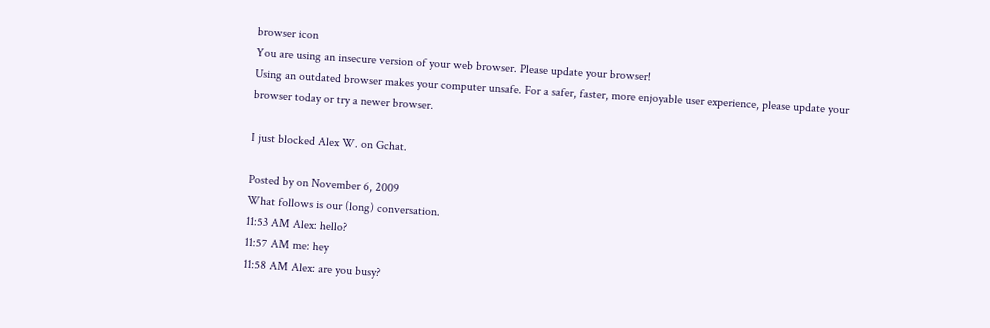browser icon
You are using an insecure version of your web browser. Please update your browser!
Using an outdated browser makes your computer unsafe. For a safer, faster, more enjoyable user experience, please update your browser today or try a newer browser.

I just blocked Alex W. on Gchat.

Posted by on November 6, 2009
What follows is our (long) conversation.
11:53 AM Alex: hello?
11:57 AM me: hey
11:58 AM Alex: are you busy?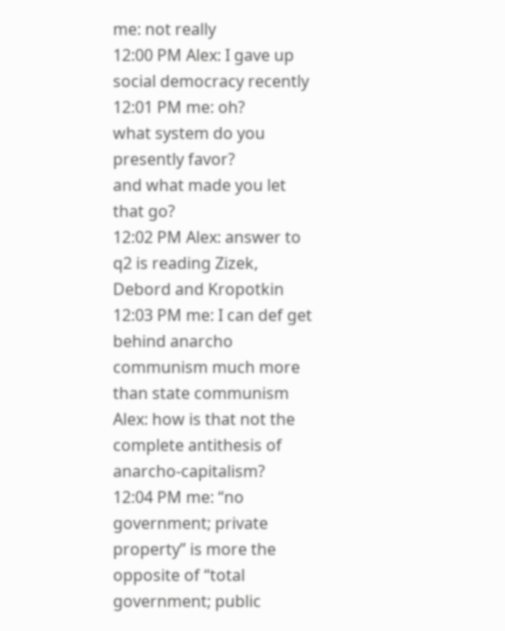me: not really
12:00 PM Alex: I gave up social democracy recently
12:01 PM me: oh?
what system do you presently favor?
and what made you let that go?
12:02 PM Alex: answer to q2 is reading Zizek, Debord and Kropotkin
12:03 PM me: I can def get behind anarcho communism much more than state communism
Alex: how is that not the complete antithesis of anarcho-capitalism?
12:04 PM me: “no government; private property” is more the opposite of “total government; public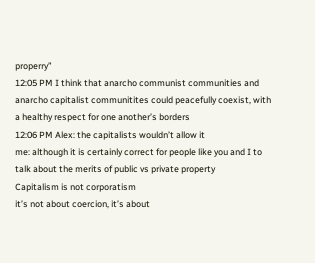properry”
12:05 PM I think that anarcho communist communities and anarcho capitalist communitites could peacefully coexist, with a healthy respect for one another’s borders
12:06 PM Alex: the capitalists wouldn’t allow it
me: although it is certainly correct for people like you and I to talk about the merits of public vs private property
Capitalism is not corporatism
it’s not about coercion, it’s about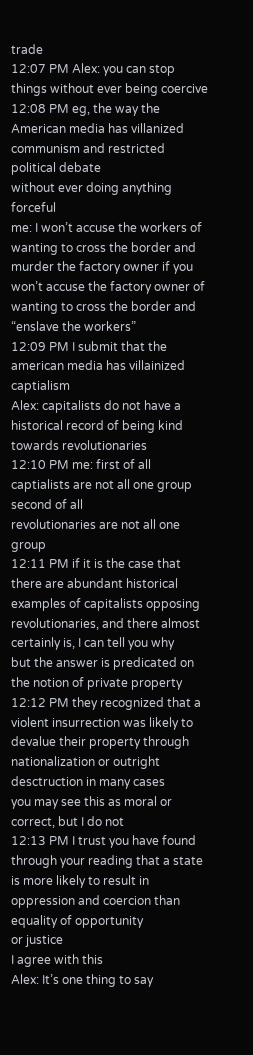trade
12:07 PM Alex: you can stop things without ever being coercive
12:08 PM eg, the way the American media has villanized communism and restricted political debate
without ever doing anything forceful
me: I won’t accuse the workers of wanting to cross the border and murder the factory owner if you won’t accuse the factory owner of wanting to cross the border and “enslave the workers”
12:09 PM I submit that the american media has villainized captialism
Alex: capitalists do not have a historical record of being kind towards revolutionaries
12:10 PM me: first of all
captialists are not all one group
second of all
revolutionaries are not all one group
12:11 PM if it is the case that there are abundant historical examples of capitalists opposing revolutionaries, and there almost certainly is, I can tell you why
but the answer is predicated on the notion of private property
12:12 PM they recognized that a violent insurrection was likely to devalue their property through nationalization or outright desctruction in many cases
you may see this as moral or correct, but I do not
12:13 PM I trust you have found through your reading that a state is more likely to result in oppression and coercion than equality of opportunity
or justice
I agree with this
Alex: It’s one thing to say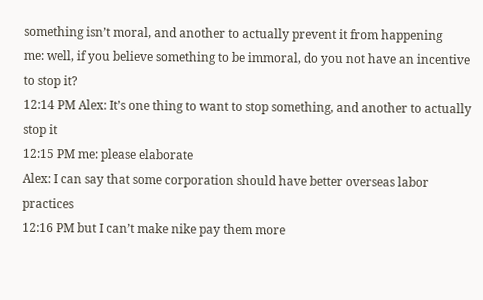something isn’t moral, and another to actually prevent it from happening
me: well, if you believe something to be immoral, do you not have an incentive to stop it?
12:14 PM Alex: It’s one thing to want to stop something, and another to actually stop it
12:15 PM me: please elaborate
Alex: I can say that some corporation should have better overseas labor practices
12:16 PM but I can’t make nike pay them more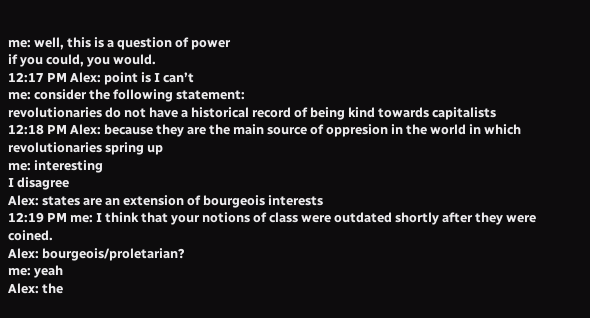me: well, this is a question of power
if you could, you would.
12:17 PM Alex: point is I can’t
me: consider the following statement:
revolutionaries do not have a historical record of being kind towards capitalists
12:18 PM Alex: because they are the main source of oppresion in the world in which revolutionaries spring up
me: interesting
I disagree
Alex: states are an extension of bourgeois interests
12:19 PM me: I think that your notions of class were outdated shortly after they were coined.
Alex: bourgeois/proletarian?
me: yeah
Alex: the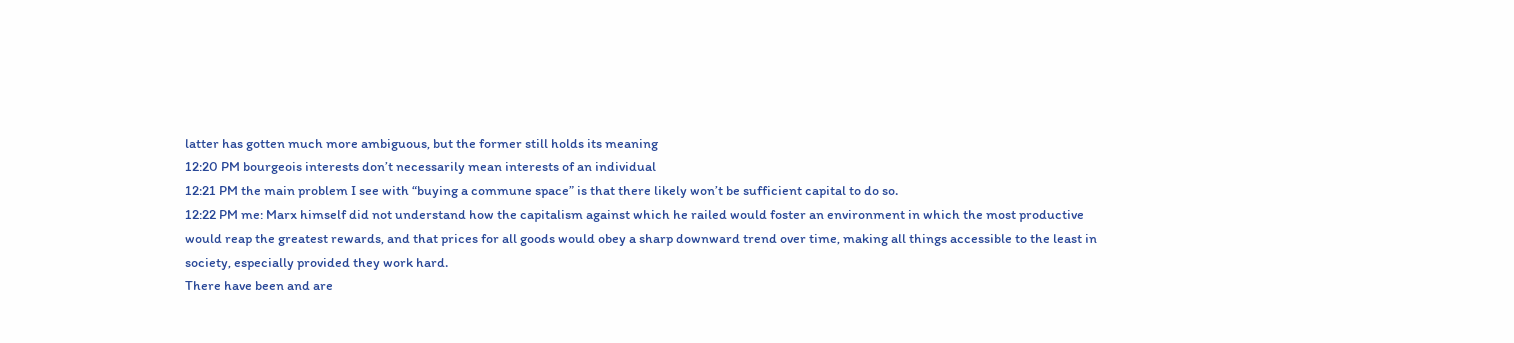latter has gotten much more ambiguous, but the former still holds its meaning
12:20 PM bourgeois interests don’t necessarily mean interests of an individual
12:21 PM the main problem I see with “buying a commune space” is that there likely won’t be sufficient capital to do so.
12:22 PM me: Marx himself did not understand how the capitalism against which he railed would foster an environment in which the most productive would reap the greatest rewards, and that prices for all goods would obey a sharp downward trend over time, making all things accessible to the least in society, especially provided they work hard.
There have been and are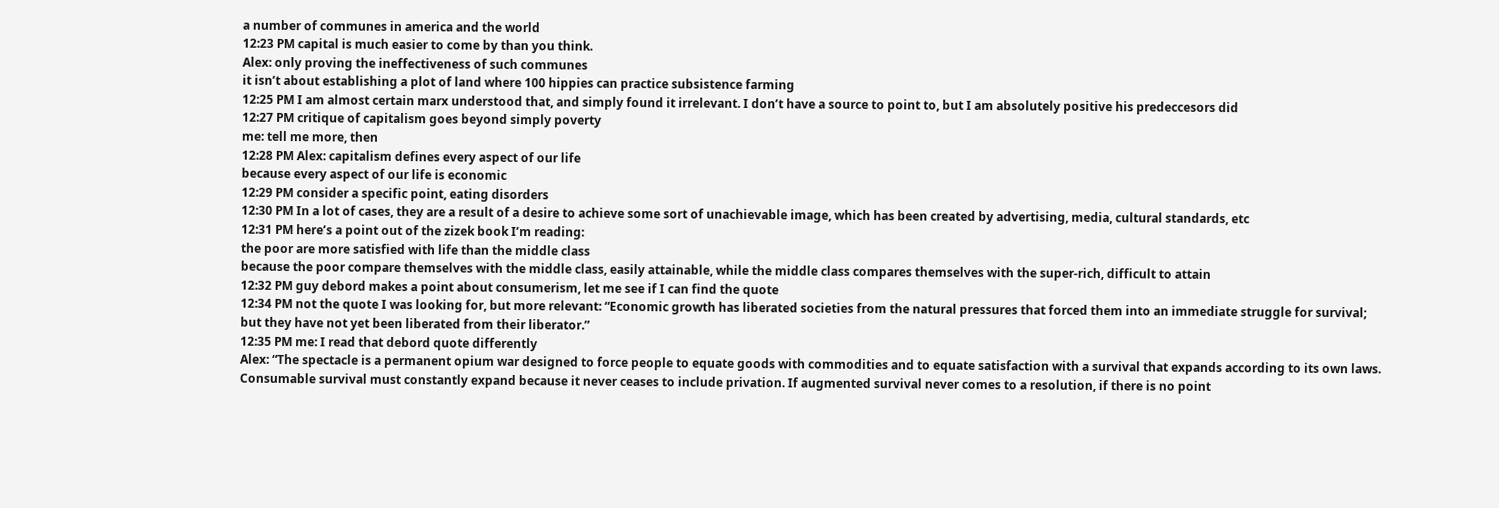a number of communes in america and the world
12:23 PM capital is much easier to come by than you think.
Alex: only proving the ineffectiveness of such communes
it isn’t about establishing a plot of land where 100 hippies can practice subsistence farming
12:25 PM I am almost certain marx understood that, and simply found it irrelevant. I don’t have a source to point to, but I am absolutely positive his predeccesors did
12:27 PM critique of capitalism goes beyond simply poverty
me: tell me more, then
12:28 PM Alex: capitalism defines every aspect of our life
because every aspect of our life is economic
12:29 PM consider a specific point, eating disorders
12:30 PM In a lot of cases, they are a result of a desire to achieve some sort of unachievable image, which has been created by advertising, media, cultural standards, etc
12:31 PM here’s a point out of the zizek book I’m reading:
the poor are more satisfied with life than the middle class
because the poor compare themselves with the middle class, easily attainable, while the middle class compares themselves with the super-rich, difficult to attain
12:32 PM guy debord makes a point about consumerism, let me see if I can find the quote
12:34 PM not the quote I was looking for, but more relevant: “Economic growth has liberated societies from the natural pressures that forced them into an immediate struggle for survival; but they have not yet been liberated from their liberator.”
12:35 PM me: I read that debord quote differently
Alex: “The spectacle is a permanent opium war designed to force people to equate goods with commodities and to equate satisfaction with a survival that expands according to its own laws. Consumable survival must constantly expand because it never ceases to include privation. If augmented survival never comes to a resolution, if there is no point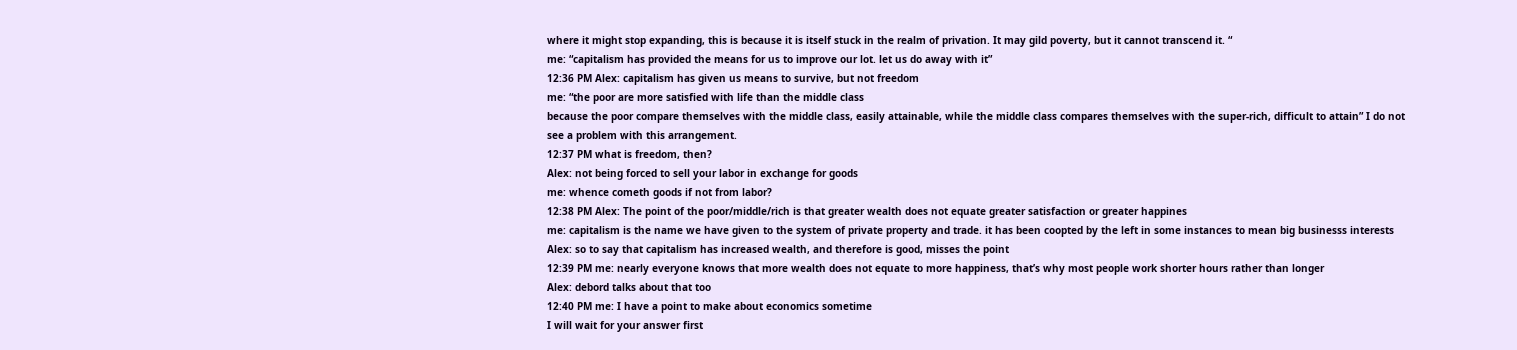where it might stop expanding, this is because it is itself stuck in the realm of privation. It may gild poverty, but it cannot transcend it. “
me: “capitalism has provided the means for us to improve our lot. let us do away with it”
12:36 PM Alex: capitalism has given us means to survive, but not freedom
me: “the poor are more satisfied with life than the middle class
because the poor compare themselves with the middle class, easily attainable, while the middle class compares themselves with the super-rich, difficult to attain” I do not see a problem with this arrangement.
12:37 PM what is freedom, then?
Alex: not being forced to sell your labor in exchange for goods
me: whence cometh goods if not from labor?
12:38 PM Alex: The point of the poor/middle/rich is that greater wealth does not equate greater satisfaction or greater happines
me: capitalism is the name we have given to the system of private property and trade. it has been coopted by the left in some instances to mean big businesss interests
Alex: so to say that capitalism has increased wealth, and therefore is good, misses the point
12:39 PM me: nearly everyone knows that more wealth does not equate to more happiness, that’s why most people work shorter hours rather than longer
Alex: debord talks about that too
12:40 PM me: I have a point to make about economics sometime
I will wait for your answer first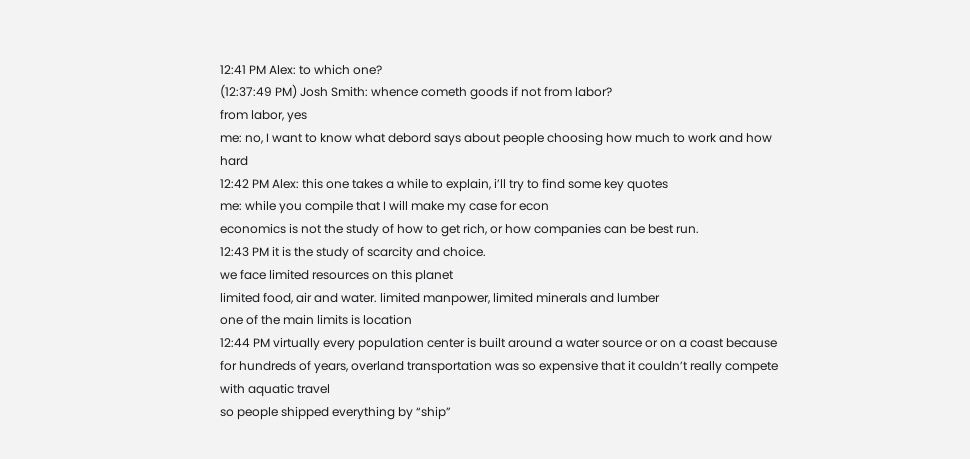12:41 PM Alex: to which one?
(12:37:49 PM) Josh Smith: whence cometh goods if not from labor?
from labor, yes
me: no, I want to know what debord says about people choosing how much to work and how hard
12:42 PM Alex: this one takes a while to explain, i’ll try to find some key quotes
me: while you compile that I will make my case for econ
economics is not the study of how to get rich, or how companies can be best run.
12:43 PM it is the study of scarcity and choice.
we face limited resources on this planet
limited food, air and water. limited manpower, limited minerals and lumber
one of the main limits is location
12:44 PM virtually every population center is built around a water source or on a coast because for hundreds of years, overland transportation was so expensive that it couldn’t really compete with aquatic travel
so people shipped everything by “ship”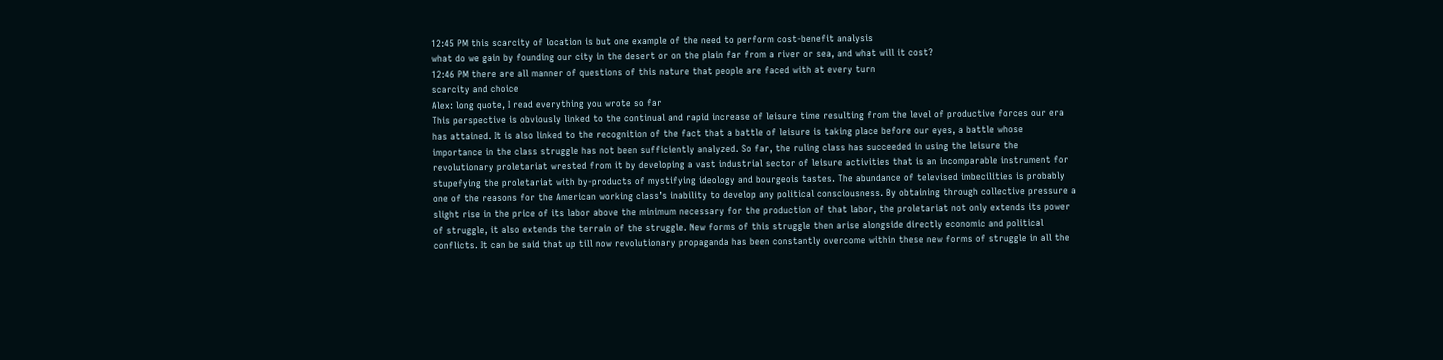12:45 PM this scarcity of location is but one example of the need to perform cost-benefit analysis
what do we gain by founding our city in the desert or on the plain far from a river or sea, and what will it cost?
12:46 PM there are all manner of questions of this nature that people are faced with at every turn
scarcity and choice
Alex: long quote, I read everything you wrote so far
This perspective is obviously linked to the continual and rapid increase of leisure time resulting from the level of productive forces our era has attained. It is also linked to the recognition of the fact that a battle of leisure is taking place before our eyes, a battle whose importance in the class struggle has not been sufficiently analyzed. So far, the ruling class has succeeded in using the leisure the revolutionary proletariat wrested from it by developing a vast industrial sector of leisure activities that is an incomparable instrument for stupefying the proletariat with by-products of mystifying ideology and bourgeois tastes. The abundance of televised imbecilities is probably one of the reasons for the American working class’s inability to develop any political consciousness. By obtaining through collective pressure a slight rise in the price of its labor above the minimum necessary for the production of that labor, the proletariat not only extends its power of struggle, it also extends the terrain of the struggle. New forms of this struggle then arise alongside directly economic and political conflicts. It can be said that up till now revolutionary propaganda has been constantly overcome within these new forms of struggle in all the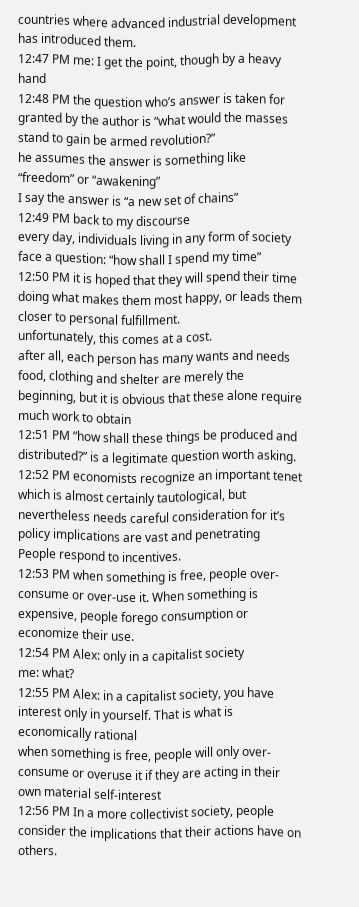countries where advanced industrial development has introduced them.
12:47 PM me: I get the point, though by a heavy hand
12:48 PM the question who’s answer is taken for granted by the author is “what would the masses stand to gain be armed revolution?”
he assumes the answer is something like “freedom” or “awakening”
I say the answer is “a new set of chains”
12:49 PM back to my discourse
every day, individuals living in any form of society face a question: “how shall I spend my time”
12:50 PM it is hoped that they will spend their time doing what makes them most happy, or leads them closer to personal fulfillment.
unfortunately, this comes at a cost.
after all, each person has many wants and needs
food, clothing and shelter are merely the beginning, but it is obvious that these alone require much work to obtain
12:51 PM “how shall these things be produced and distributed?” is a legitimate question worth asking.
12:52 PM economists recognize an important tenet which is almost certainly tautological, but nevertheless needs careful consideration for it’s policy implications are vast and penetrating
People respond to incentives.
12:53 PM when something is free, people over-consume or over-use it. When something is expensive, people forego consumption or economize their use.
12:54 PM Alex: only in a capitalist society
me: what?
12:55 PM Alex: in a capitalist society, you have interest only in yourself. That is what is economically rational
when something is free, people will only over-consume or overuse it if they are acting in their own material self-interest
12:56 PM In a more collectivist society, people consider the implications that their actions have on others.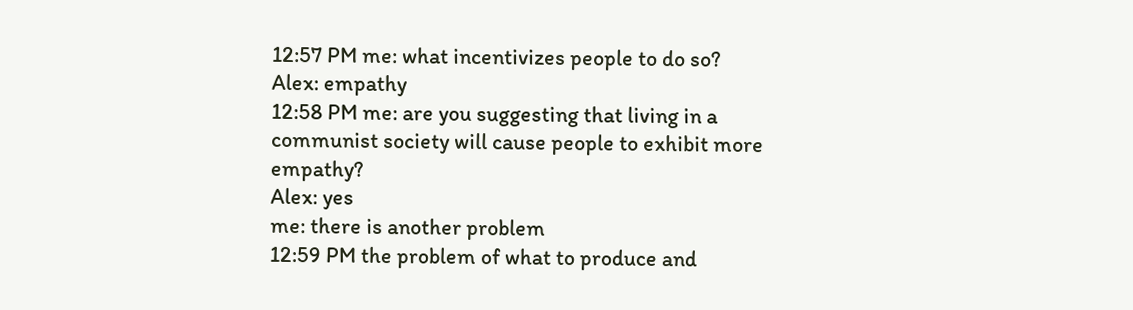12:57 PM me: what incentivizes people to do so?
Alex: empathy
12:58 PM me: are you suggesting that living in a communist society will cause people to exhibit more empathy?
Alex: yes
me: there is another problem
12:59 PM the problem of what to produce and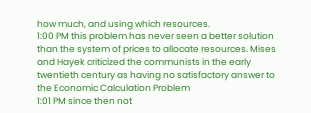how much, and using which resources.
1:00 PM this problem has never seen a better solution than the system of prices to allocate resources. Mises and Hayek criticized the communists in the early twentieth century as having no satisfactory answer to the Economic Calculation Problem
1:01 PM since then not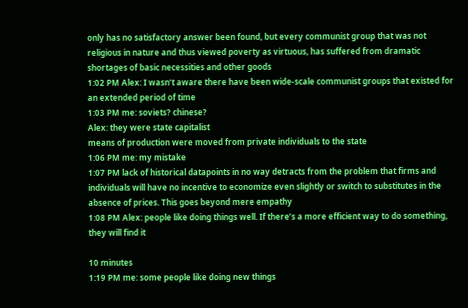only has no satisfactory answer been found, but every communist group that was not religious in nature and thus viewed poverty as virtuous, has suffered from dramatic shortages of basic necessities and other goods
1:02 PM Alex: I wasn’t aware there have been wide-scale communist groups that existed for an extended period of time
1:03 PM me: soviets? chinese?
Alex: they were state capitalist
means of production were moved from private individuals to the state
1:06 PM me: my mistake
1:07 PM lack of historical datapoints in no way detracts from the problem that firms and individuals will have no incentive to economize even slightly or switch to substitutes in the absence of prices. This goes beyond mere empathy
1:08 PM Alex: people like doing things well. If there’s a more efficient way to do something, they will find it

10 minutes
1:19 PM me: some people like doing new things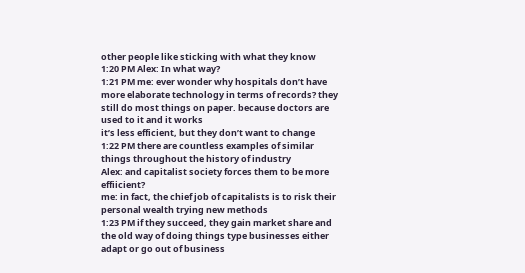other people like sticking with what they know
1:20 PM Alex: In what way?
1:21 PM me: ever wonder why hospitals don’t have more elaborate technology in terms of records? they still do most things on paper. because doctors are used to it and it works
it’s less efficient, but they don’t want to change
1:22 PM there are countless examples of similar things throughout the history of industry
Alex: and capitalist society forces them to be more effiicient?
me: in fact, the chief job of capitalists is to risk their personal wealth trying new methods
1:23 PM if they succeed, they gain market share and the old way of doing things type businesses either adapt or go out of business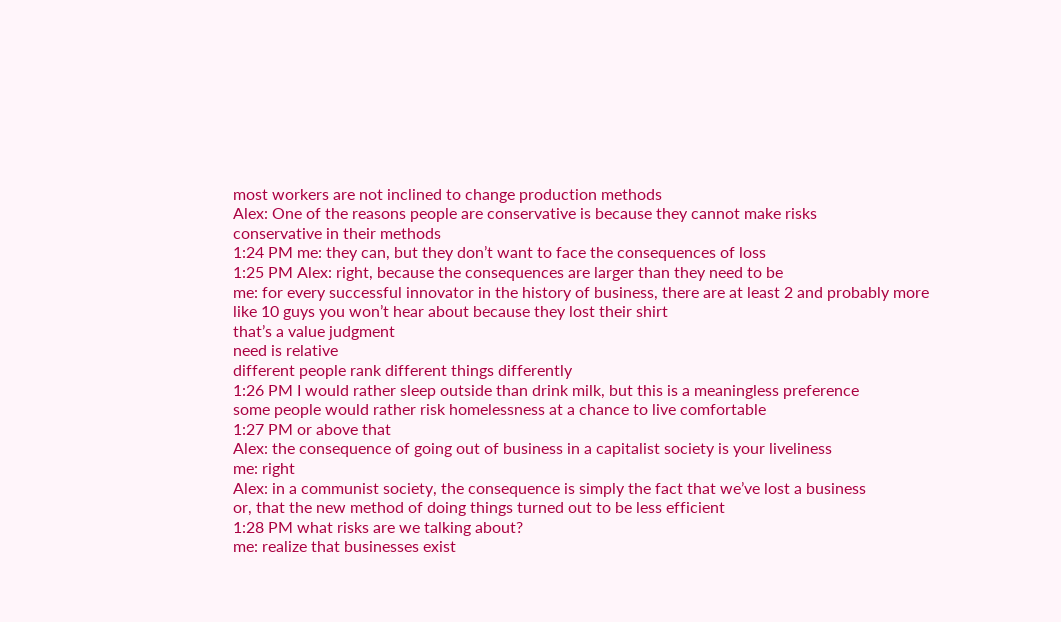most workers are not inclined to change production methods
Alex: One of the reasons people are conservative is because they cannot make risks
conservative in their methods
1:24 PM me: they can, but they don’t want to face the consequences of loss
1:25 PM Alex: right, because the consequences are larger than they need to be
me: for every successful innovator in the history of business, there are at least 2 and probably more like 10 guys you won’t hear about because they lost their shirt
that’s a value judgment
need is relative
different people rank different things differently
1:26 PM I would rather sleep outside than drink milk, but this is a meaningless preference
some people would rather risk homelessness at a chance to live comfortable
1:27 PM or above that
Alex: the consequence of going out of business in a capitalist society is your liveliness
me: right
Alex: in a communist society, the consequence is simply the fact that we’ve lost a business
or, that the new method of doing things turned out to be less efficient
1:28 PM what risks are we talking about?
me: realize that businesses exist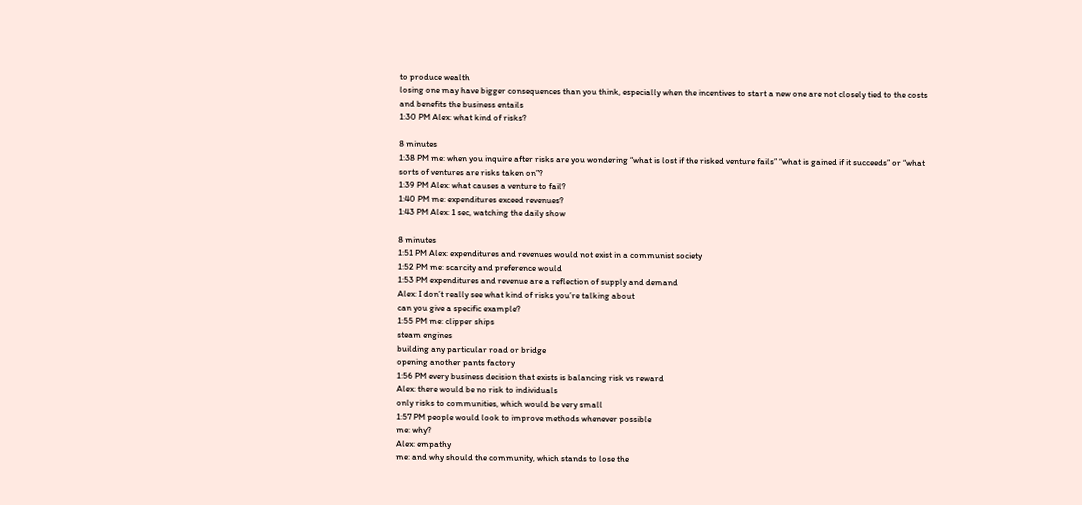to produce wealth
losing one may have bigger consequences than you think, especially when the incentives to start a new one are not closely tied to the costs and benefits the business entails
1:30 PM Alex: what kind of risks?

8 minutes
1:38 PM me: when you inquire after risks are you wondering “what is lost if the risked venture fails” “what is gained if it succeeds” or “what sorts of ventures are risks taken on”?
1:39 PM Alex: what causes a venture to fail?
1:40 PM me: expenditures exceed revenues?
1:43 PM Alex: 1 sec, watching the daily show

8 minutes
1:51 PM Alex: expenditures and revenues would not exist in a communist society
1:52 PM me: scarcity and preference would
1:53 PM expenditures and revenue are a reflection of supply and demand
Alex: I don’t really see what kind of risks you’re talking about
can you give a specific example?
1:55 PM me: clipper ships
steam engines
building any particular road or bridge
opening another pants factory
1:56 PM every business decision that exists is balancing risk vs reward
Alex: there would be no risk to individuals
only risks to communities, which would be very small
1:57 PM people would look to improve methods whenever possible
me: why?
Alex: empathy
me: and why should the community, which stands to lose the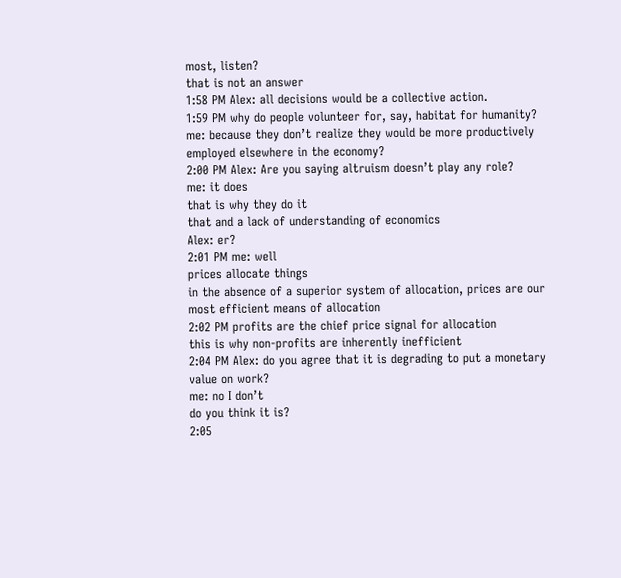most, listen?
that is not an answer
1:58 PM Alex: all decisions would be a collective action.
1:59 PM why do people volunteer for, say, habitat for humanity?
me: because they don’t realize they would be more productively employed elsewhere in the economy?
2:00 PM Alex: Are you saying altruism doesn’t play any role?
me: it does
that is why they do it
that and a lack of understanding of economics
Alex: er?
2:01 PM me: well
prices allocate things
in the absence of a superior system of allocation, prices are our most efficient means of allocation
2:02 PM profits are the chief price signal for allocation
this is why non-profits are inherently inefficient
2:04 PM Alex: do you agree that it is degrading to put a monetary value on work?
me: no I don’t
do you think it is?
2:05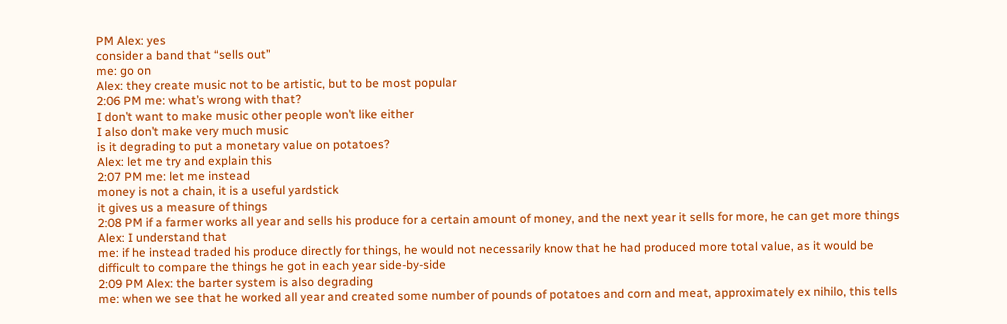PM Alex: yes
consider a band that “sells out”
me: go on
Alex: they create music not to be artistic, but to be most popular
2:06 PM me: what’s wrong with that?
I don’t want to make music other people won’t like either
I also don’t make very much music
is it degrading to put a monetary value on potatoes?
Alex: let me try and explain this
2:07 PM me: let me instead
money is not a chain, it is a useful yardstick
it gives us a measure of things
2:08 PM if a farmer works all year and sells his produce for a certain amount of money, and the next year it sells for more, he can get more things
Alex: I understand that
me: if he instead traded his produce directly for things, he would not necessarily know that he had produced more total value, as it would be difficult to compare the things he got in each year side-by-side
2:09 PM Alex: the barter system is also degrading
me: when we see that he worked all year and created some number of pounds of potatoes and corn and meat, approximately ex nihilo, this tells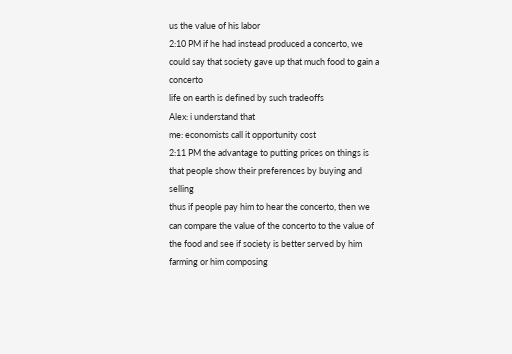us the value of his labor
2:10 PM if he had instead produced a concerto, we could say that society gave up that much food to gain a concerto
life on earth is defined by such tradeoffs
Alex: i understand that
me: economists call it opportunity cost
2:11 PM the advantage to putting prices on things is that people show their preferences by buying and selling
thus if people pay him to hear the concerto, then we can compare the value of the concerto to the value of the food and see if society is better served by him farming or him composing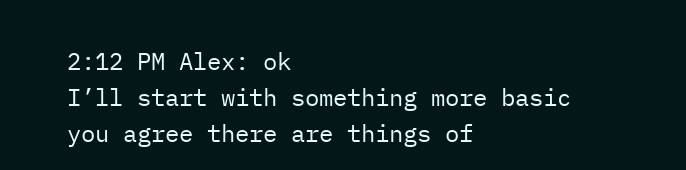2:12 PM Alex: ok
I’ll start with something more basic
you agree there are things of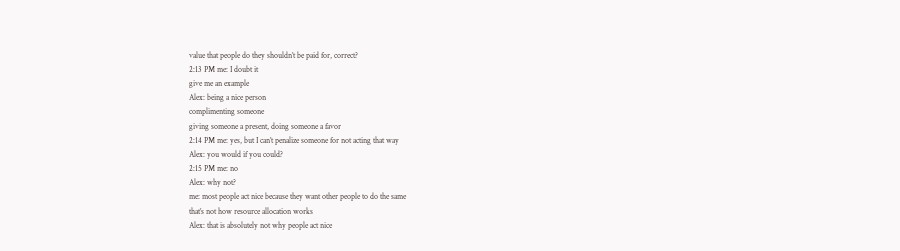value that people do they shouldn’t be paid for, correct?
2:13 PM me: I doubt it
give me an example
Alex: being a nice person
complimenting someone
giving someone a present, doing someone a favor
2:14 PM me: yes, but I can’t penalize someone for not acting that way
Alex: you would if you could?
2:15 PM me: no
Alex: why not?
me: most people act nice because they want other people to do the same
that’s not how resource allocation works
Alex: that is absolutely not why people act nice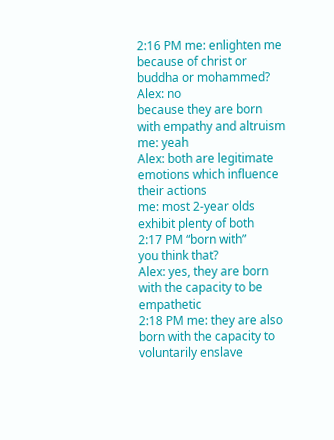2:16 PM me: enlighten me
because of christ or buddha or mohammed?
Alex: no
because they are born with empathy and altruism
me: yeah
Alex: both are legitimate emotions which influence their actions
me: most 2-year olds exhibit plenty of both
2:17 PM “born with”
you think that?
Alex: yes, they are born with the capacity to be empathetic
2:18 PM me: they are also born with the capacity to voluntarily enslave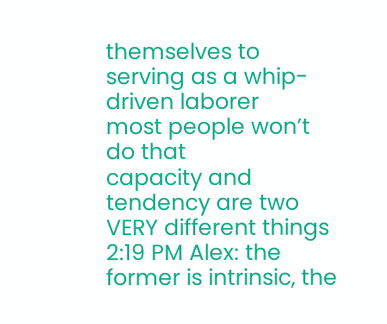themselves to serving as a whip-driven laborer
most people won’t do that
capacity and tendency are two VERY different things
2:19 PM Alex: the former is intrinsic, the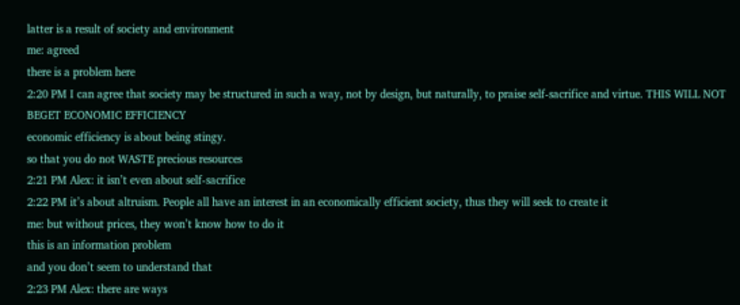latter is a result of society and environment
me: agreed
there is a problem here
2:20 PM I can agree that society may be structured in such a way, not by design, but naturally, to praise self-sacrifice and virtue. THIS WILL NOT BEGET ECONOMIC EFFICIENCY
economic efficiency is about being stingy.
so that you do not WASTE precious resources
2:21 PM Alex: it isn’t even about self-sacrifice
2:22 PM it’s about altruism. People all have an interest in an economically efficient society, thus they will seek to create it
me: but without prices, they won’t know how to do it
this is an information problem
and you don’t seem to understand that
2:23 PM Alex: there are ways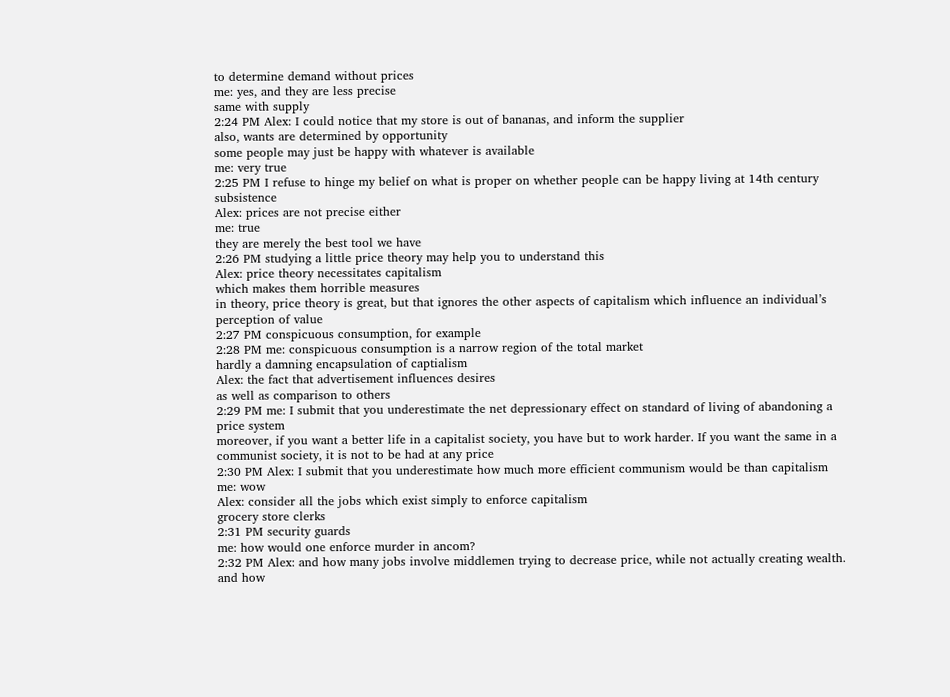to determine demand without prices
me: yes, and they are less precise
same with supply
2:24 PM Alex: I could notice that my store is out of bananas, and inform the supplier
also, wants are determined by opportunity
some people may just be happy with whatever is available
me: very true
2:25 PM I refuse to hinge my belief on what is proper on whether people can be happy living at 14th century subsistence
Alex: prices are not precise either
me: true
they are merely the best tool we have
2:26 PM studying a little price theory may help you to understand this
Alex: price theory necessitates capitalism
which makes them horrible measures
in theory, price theory is great, but that ignores the other aspects of capitalism which influence an individual’s perception of value
2:27 PM conspicuous consumption, for example
2:28 PM me: conspicuous consumption is a narrow region of the total market
hardly a damning encapsulation of captialism
Alex: the fact that advertisement influences desires
as well as comparison to others
2:29 PM me: I submit that you underestimate the net depressionary effect on standard of living of abandoning a price system
moreover, if you want a better life in a capitalist society, you have but to work harder. If you want the same in a communist society, it is not to be had at any price
2:30 PM Alex: I submit that you underestimate how much more efficient communism would be than capitalism
me: wow
Alex: consider all the jobs which exist simply to enforce capitalism
grocery store clerks
2:31 PM security guards
me: how would one enforce murder in ancom?
2:32 PM Alex: and how many jobs involve middlemen trying to decrease price, while not actually creating wealth.
and how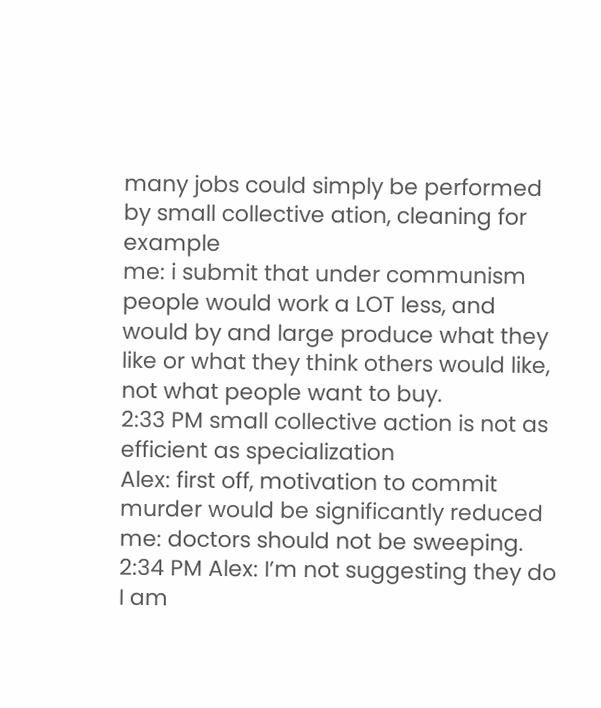many jobs could simply be performed by small collective ation, cleaning for example
me: i submit that under communism people would work a LOT less, and would by and large produce what they like or what they think others would like, not what people want to buy.
2:33 PM small collective action is not as efficient as specialization
Alex: first off, motivation to commit murder would be significantly reduced
me: doctors should not be sweeping.
2:34 PM Alex: I’m not suggesting they do
I am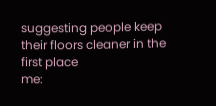suggesting people keep their floors cleaner in the first place
me: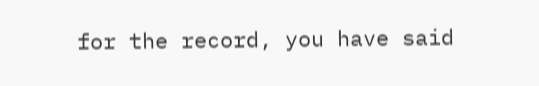for the record, you have said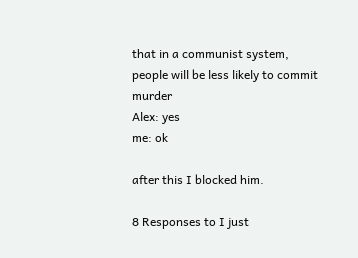that in a communist system, people will be less likely to commit murder
Alex: yes
me: ok

after this I blocked him.

8 Responses to I just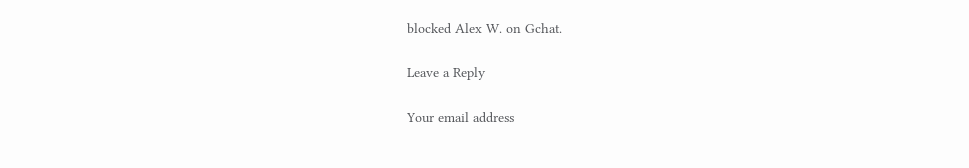blocked Alex W. on Gchat.

Leave a Reply

Your email address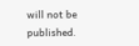will not be published.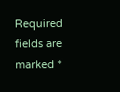Required fields are marked *